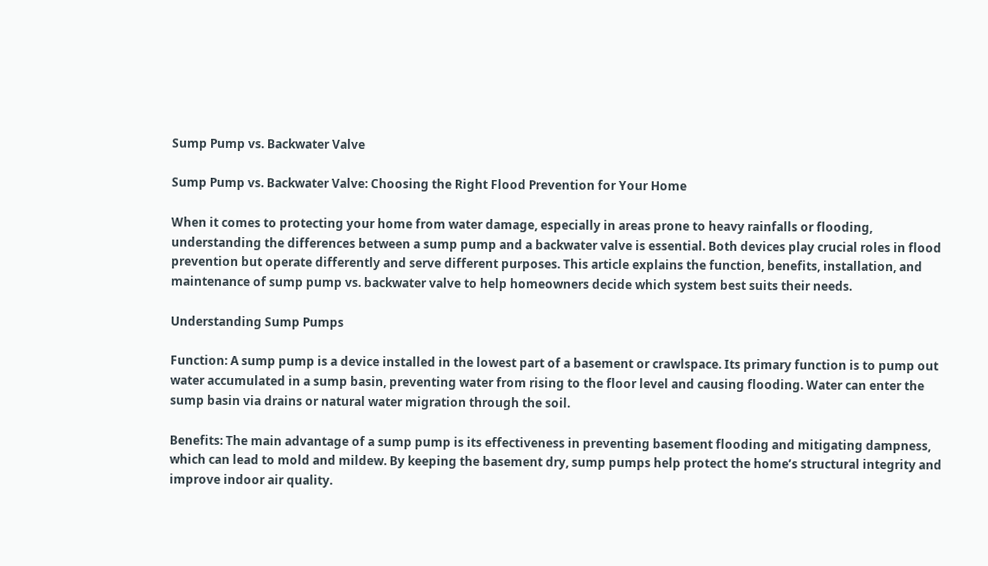Sump Pump vs. Backwater Valve

Sump Pump vs. Backwater Valve: Choosing the Right Flood Prevention for Your Home

When it comes to protecting your home from water damage, especially in areas prone to heavy rainfalls or flooding, understanding the differences between a sump pump and a backwater valve is essential. Both devices play crucial roles in flood prevention but operate differently and serve different purposes. This article explains the function, benefits, installation, and maintenance of sump pump vs. backwater valve to help homeowners decide which system best suits their needs.

Understanding Sump Pumps

Function: A sump pump is a device installed in the lowest part of a basement or crawlspace. Its primary function is to pump out water accumulated in a sump basin, preventing water from rising to the floor level and causing flooding. Water can enter the sump basin via drains or natural water migration through the soil.

Benefits: The main advantage of a sump pump is its effectiveness in preventing basement flooding and mitigating dampness, which can lead to mold and mildew. By keeping the basement dry, sump pumps help protect the home’s structural integrity and improve indoor air quality.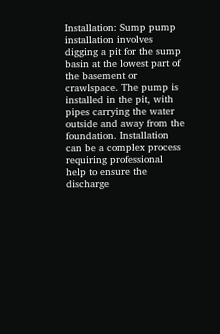Installation: Sump pump installation involves digging a pit for the sump basin at the lowest part of the basement or crawlspace. The pump is installed in the pit, with pipes carrying the water outside and away from the foundation. Installation can be a complex process requiring professional help to ensure the discharge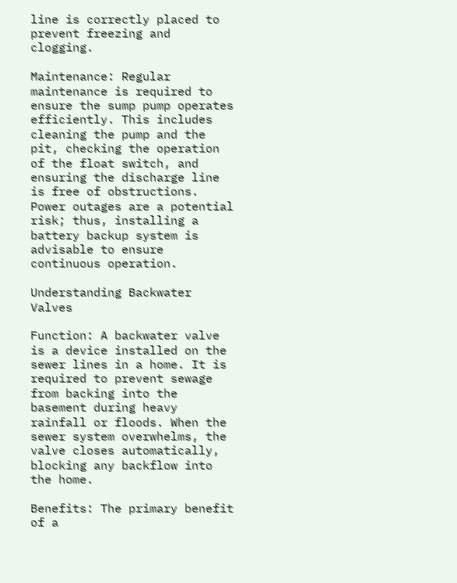line is correctly placed to prevent freezing and clogging.

Maintenance: Regular maintenance is required to ensure the sump pump operates efficiently. This includes cleaning the pump and the pit, checking the operation of the float switch, and ensuring the discharge line is free of obstructions. Power outages are a potential risk; thus, installing a battery backup system is advisable to ensure continuous operation.

Understanding Backwater Valves

Function: A backwater valve is a device installed on the sewer lines in a home. It is required to prevent sewage from backing into the basement during heavy rainfall or floods. When the sewer system overwhelms, the valve closes automatically, blocking any backflow into the home.

Benefits: The primary benefit of a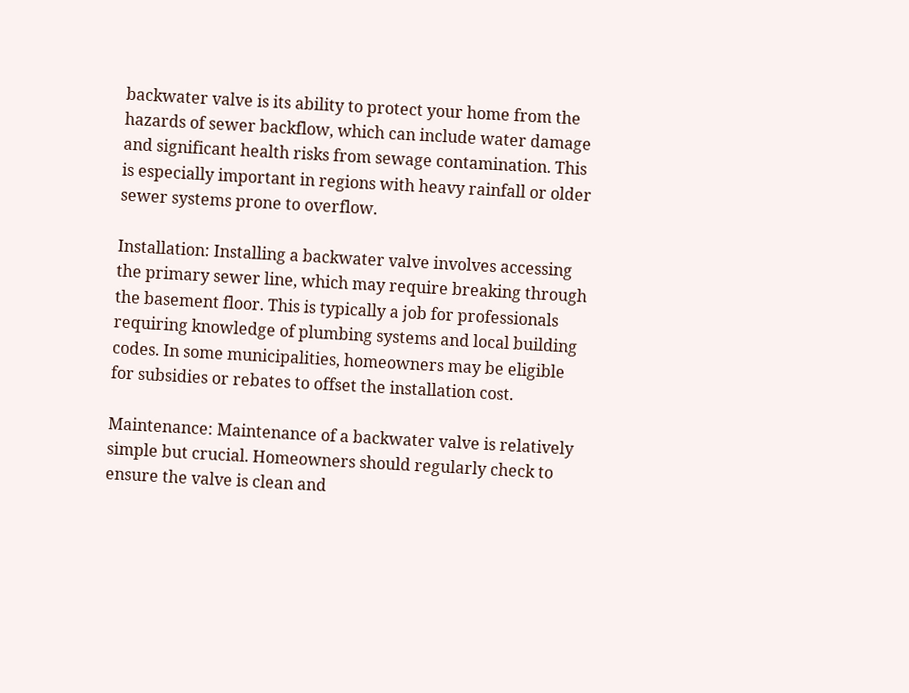backwater valve is its ability to protect your home from the hazards of sewer backflow, which can include water damage and significant health risks from sewage contamination. This is especially important in regions with heavy rainfall or older sewer systems prone to overflow.

Installation: Installing a backwater valve involves accessing the primary sewer line, which may require breaking through the basement floor. This is typically a job for professionals requiring knowledge of plumbing systems and local building codes. In some municipalities, homeowners may be eligible for subsidies or rebates to offset the installation cost.

Maintenance: Maintenance of a backwater valve is relatively simple but crucial. Homeowners should regularly check to ensure the valve is clean and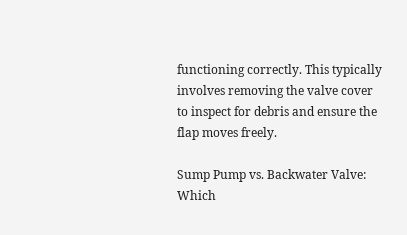functioning correctly. This typically involves removing the valve cover to inspect for debris and ensure the flap moves freely.

Sump Pump vs. Backwater Valve: Which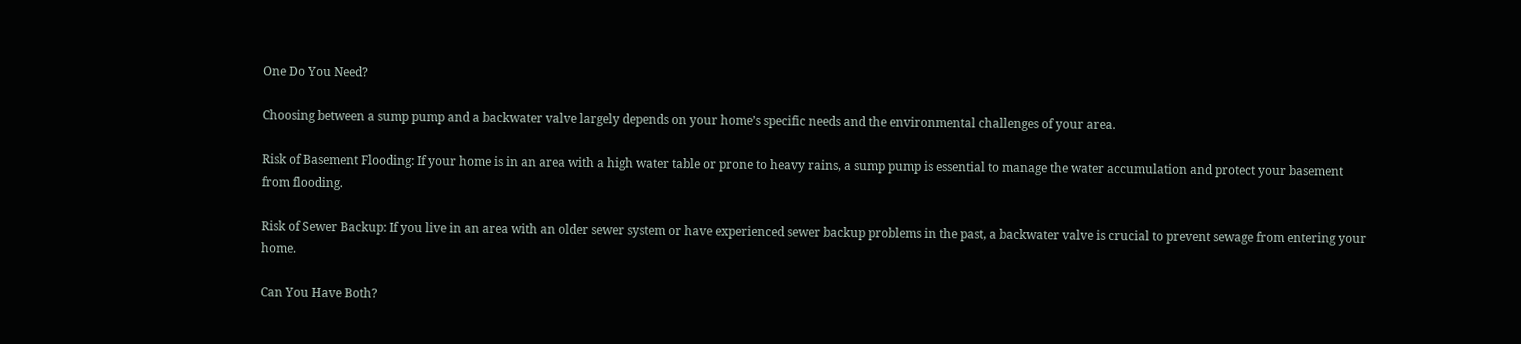One Do You Need?

Choosing between a sump pump and a backwater valve largely depends on your home’s specific needs and the environmental challenges of your area.

Risk of Basement Flooding: If your home is in an area with a high water table or prone to heavy rains, a sump pump is essential to manage the water accumulation and protect your basement from flooding.

Risk of Sewer Backup: If you live in an area with an older sewer system or have experienced sewer backup problems in the past, a backwater valve is crucial to prevent sewage from entering your home.

Can You Have Both?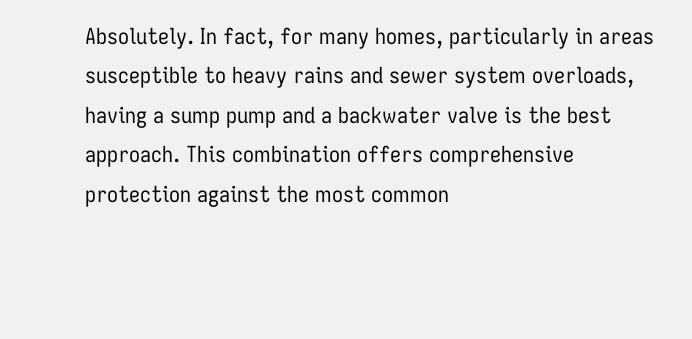Absolutely. In fact, for many homes, particularly in areas susceptible to heavy rains and sewer system overloads, having a sump pump and a backwater valve is the best approach. This combination offers comprehensive protection against the most common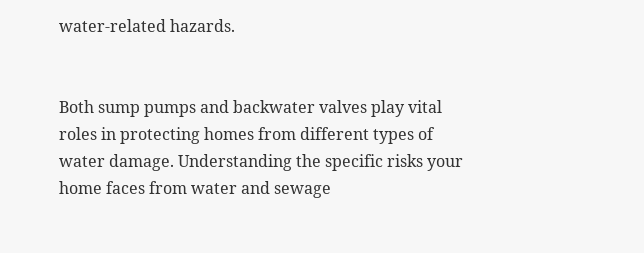water-related hazards.


Both sump pumps and backwater valves play vital roles in protecting homes from different types of water damage. Understanding the specific risks your home faces from water and sewage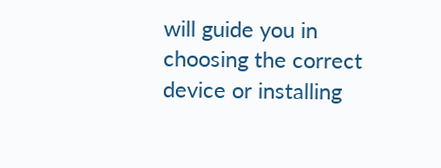will guide you in choosing the correct device or installing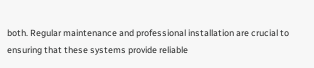both. Regular maintenance and professional installation are crucial to ensuring that these systems provide reliable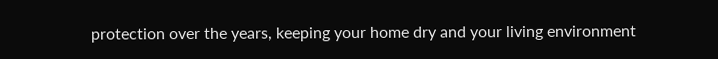protection over the years, keeping your home dry and your living environment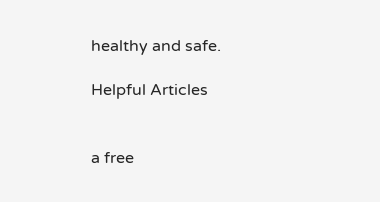healthy and safe.

Helpful Articles


a free